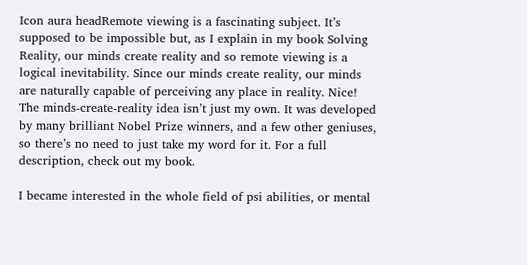Icon aura headRemote viewing is a fascinating subject. It’s supposed to be impossible but, as I explain in my book Solving Reality, our minds create reality and so remote viewing is a logical inevitability. Since our minds create reality, our minds are naturally capable of perceiving any place in reality. Nice! The minds-create-reality idea isn’t just my own. It was developed by many brilliant Nobel Prize winners, and a few other geniuses, so there’s no need to just take my word for it. For a full description, check out my book.

I became interested in the whole field of psi abilities, or mental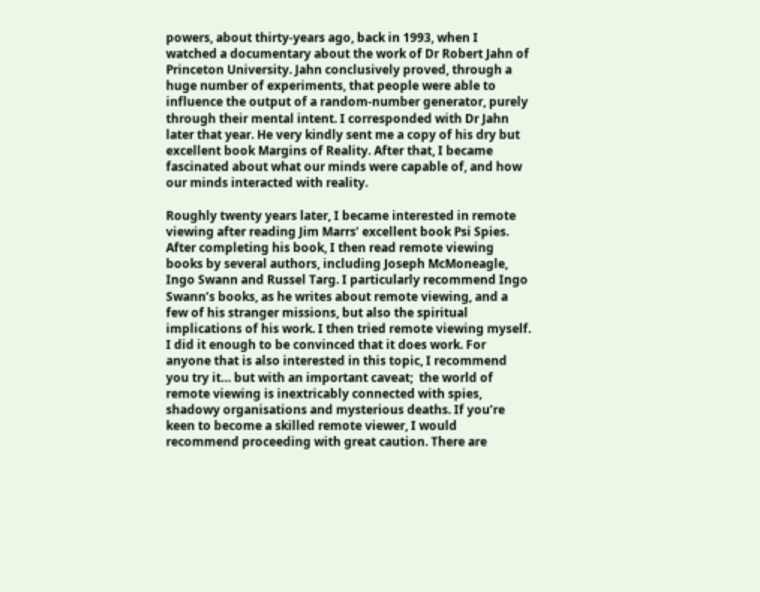powers, about thirty-years ago, back in 1993, when I watched a documentary about the work of Dr Robert Jahn of Princeton University. Jahn conclusively proved, through a huge number of experiments, that people were able to influence the output of a random-number generator, purely through their mental intent. I corresponded with Dr Jahn later that year. He very kindly sent me a copy of his dry but excellent book Margins of Reality. After that, I became fascinated about what our minds were capable of, and how our minds interacted with reality.

Roughly twenty years later, I became interested in remote viewing after reading Jim Marrs’ excellent book Psi Spies. After completing his book, I then read remote viewing books by several authors, including Joseph McMoneagle, Ingo Swann and Russel Targ. I particularly recommend Ingo Swann’s books, as he writes about remote viewing, and a few of his stranger missions, but also the spiritual implications of his work. I then tried remote viewing myself. I did it enough to be convinced that it does work. For anyone that is also interested in this topic, I recommend you try it… but with an important caveat;  the world of remote viewing is inextricably connected with spies, shadowy organisations and mysterious deaths. If you’re keen to become a skilled remote viewer, I would recommend proceeding with great caution. There are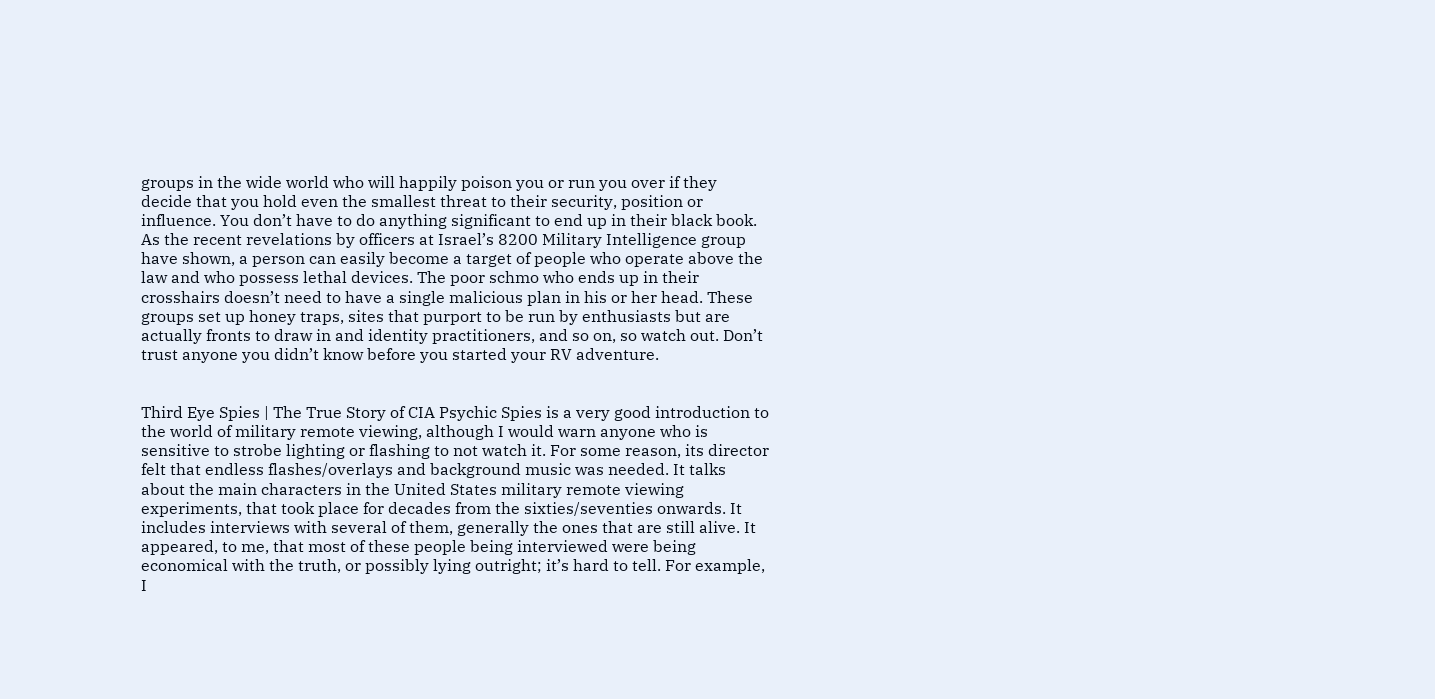groups in the wide world who will happily poison you or run you over if they decide that you hold even the smallest threat to their security, position or influence. You don’t have to do anything significant to end up in their black book. As the recent revelations by officers at Israel’s 8200 Military Intelligence group have shown, a person can easily become a target of people who operate above the law and who possess lethal devices. The poor schmo who ends up in their crosshairs doesn’t need to have a single malicious plan in his or her head. These groups set up honey traps, sites that purport to be run by enthusiasts but are actually fronts to draw in and identity practitioners, and so on, so watch out. Don’t trust anyone you didn’t know before you started your RV adventure.


Third Eye Spies | The True Story of CIA Psychic Spies is a very good introduction to the world of military remote viewing, although I would warn anyone who is sensitive to strobe lighting or flashing to not watch it. For some reason, its director felt that endless flashes/overlays and background music was needed. It talks about the main characters in the United States military remote viewing experiments, that took place for decades from the sixties/seventies onwards. It includes interviews with several of them, generally the ones that are still alive. It appeared, to me, that most of these people being interviewed were being economical with the truth, or possibly lying outright; it’s hard to tell. For example, I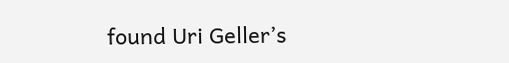found Uri Geller’s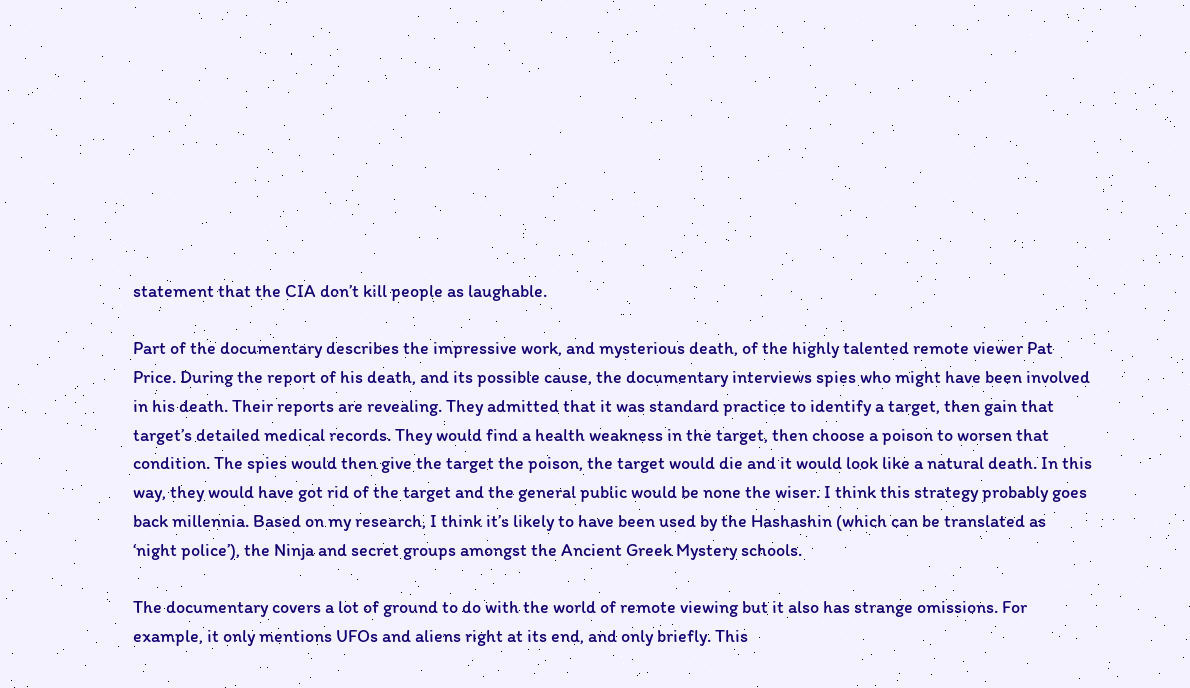statement that the CIA don’t kill people as laughable.

Part of the documentary describes the impressive work, and mysterious death, of the highly talented remote viewer Pat Price. During the report of his death, and its possible cause, the documentary interviews spies who might have been involved in his death. Their reports are revealing. They admitted that it was standard practice to identify a target, then gain that target’s detailed medical records. They would find a health weakness in the target, then choose a poison to worsen that condition. The spies would then give the target the poison, the target would die and it would look like a natural death. In this way, they would have got rid of the target and the general public would be none the wiser. I think this strategy probably goes back millennia. Based on my research, I think it’s likely to have been used by the Hashashin (which can be translated as ‘night police’), the Ninja and secret groups amongst the Ancient Greek Mystery schools.

The documentary covers a lot of ground to do with the world of remote viewing but it also has strange omissions. For example, it only mentions UFOs and aliens right at its end, and only briefly. This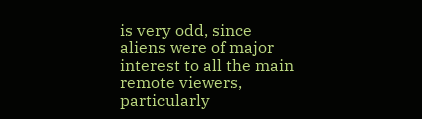is very odd, since aliens were of major interest to all the main remote viewers, particularly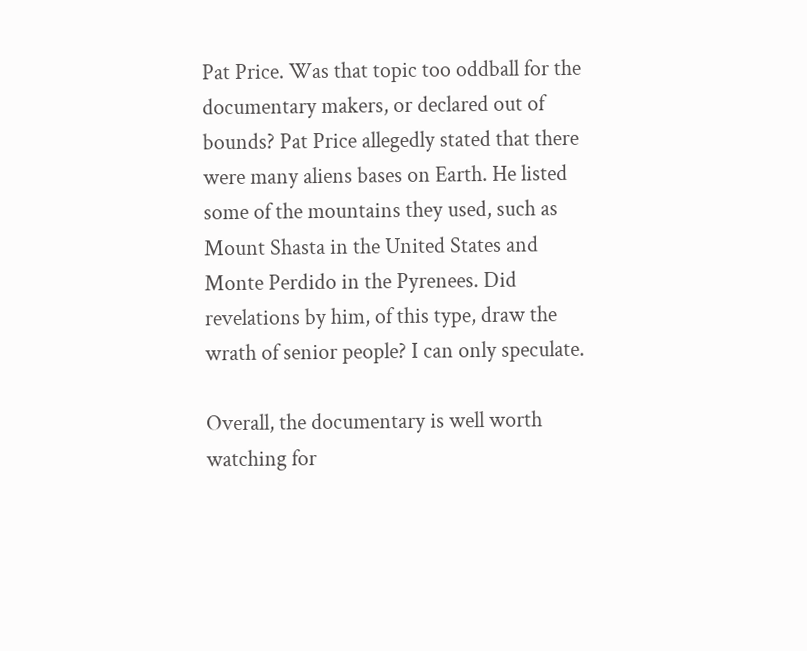Pat Price. Was that topic too oddball for the documentary makers, or declared out of bounds? Pat Price allegedly stated that there were many aliens bases on Earth. He listed some of the mountains they used, such as Mount Shasta in the United States and Monte Perdido in the Pyrenees. Did revelations by him, of this type, draw the wrath of senior people? I can only speculate.

Overall, the documentary is well worth watching for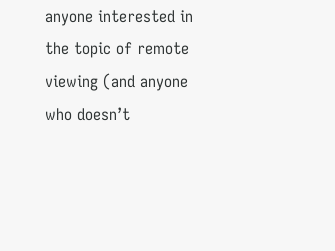anyone interested in the topic of remote viewing (and anyone who doesn’t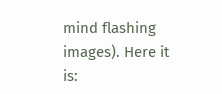mind flashing images). Here it is: